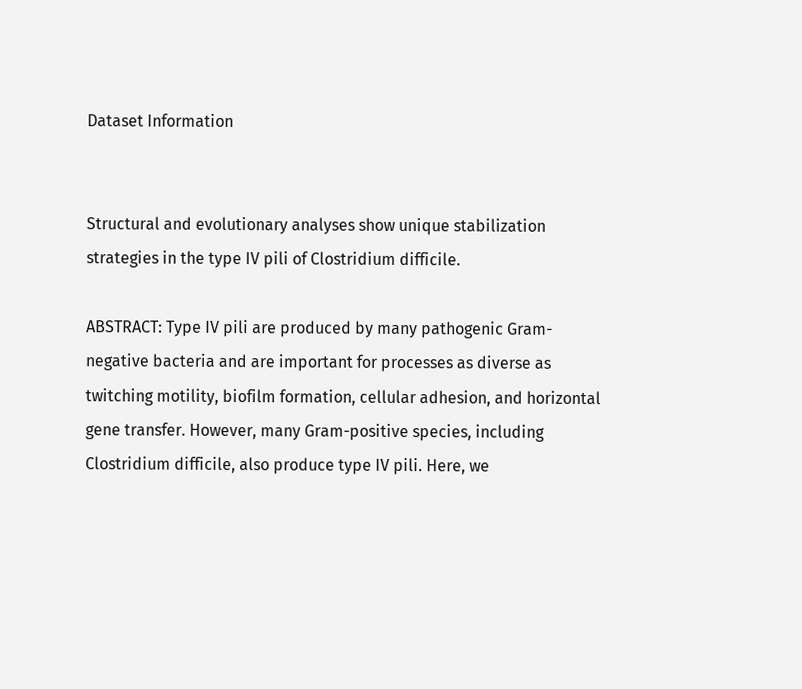Dataset Information


Structural and evolutionary analyses show unique stabilization strategies in the type IV pili of Clostridium difficile.

ABSTRACT: Type IV pili are produced by many pathogenic Gram-negative bacteria and are important for processes as diverse as twitching motility, biofilm formation, cellular adhesion, and horizontal gene transfer. However, many Gram-positive species, including Clostridium difficile, also produce type IV pili. Here, we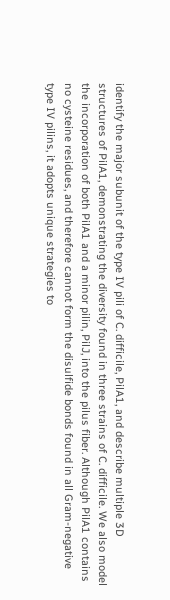identify the major subunit of the type IV pili of C. difficile, PilA1, and describe multiple 3D structures of PilA1, demonstrating the diversity found in three strains of C. difficile. We also model the incorporation of both PilA1 and a minor pilin, PilJ, into the pilus fiber. Although PilA1 contains no cysteine residues, and therefore cannot form the disulfide bonds found in all Gram-negative type IV pilins, it adopts unique strategies to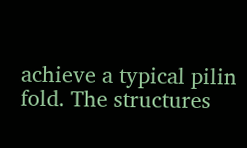achieve a typical pilin fold. The structures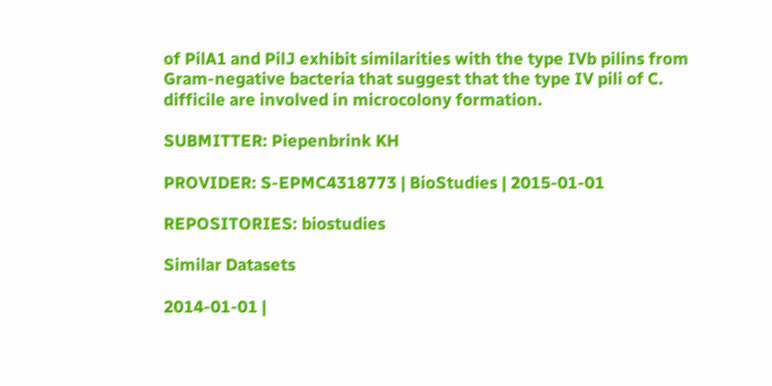of PilA1 and PilJ exhibit similarities with the type IVb pilins from Gram-negative bacteria that suggest that the type IV pili of C. difficile are involved in microcolony formation.

SUBMITTER: Piepenbrink KH

PROVIDER: S-EPMC4318773 | BioStudies | 2015-01-01

REPOSITORIES: biostudies

Similar Datasets

2014-01-01 |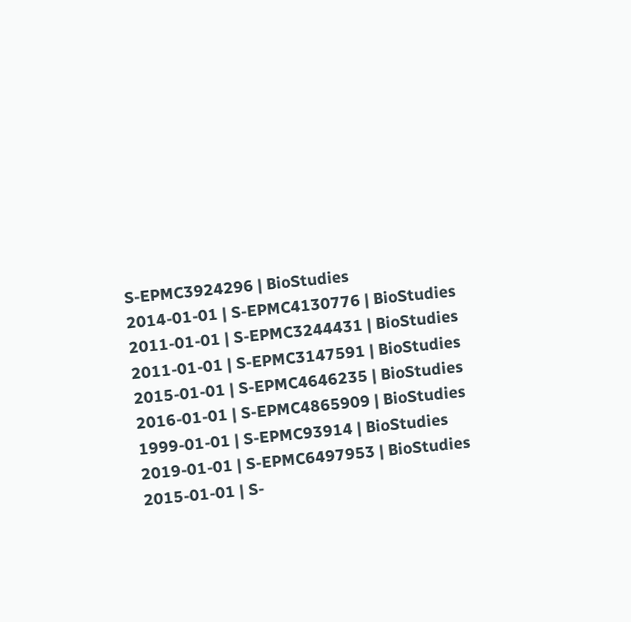S-EPMC3924296 | BioStudies
2014-01-01 | S-EPMC4130776 | BioStudies
2011-01-01 | S-EPMC3244431 | BioStudies
2011-01-01 | S-EPMC3147591 | BioStudies
2015-01-01 | S-EPMC4646235 | BioStudies
2016-01-01 | S-EPMC4865909 | BioStudies
1999-01-01 | S-EPMC93914 | BioStudies
2019-01-01 | S-EPMC6497953 | BioStudies
2015-01-01 | S-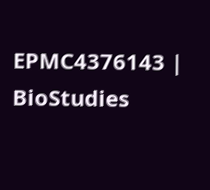EPMC4376143 | BioStudies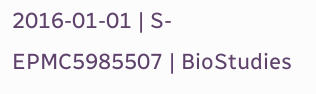2016-01-01 | S-EPMC5985507 | BioStudies